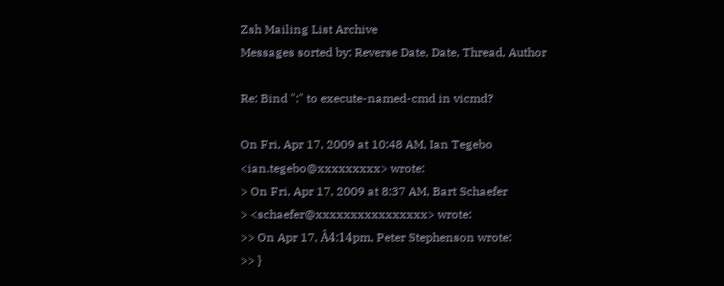Zsh Mailing List Archive
Messages sorted by: Reverse Date, Date, Thread, Author

Re: Bind ":" to execute-named-cmd in vicmd?

On Fri, Apr 17, 2009 at 10:48 AM, Ian Tegebo <ian.tegebo@xxxxxxxxx> wrote:
> On Fri, Apr 17, 2009 at 8:37 AM, Bart Schaefer
> <schaefer@xxxxxxxxxxxxxxxx> wrote:
>> On Apr 17, Â4:14pm, Peter Stephenson wrote:
>> }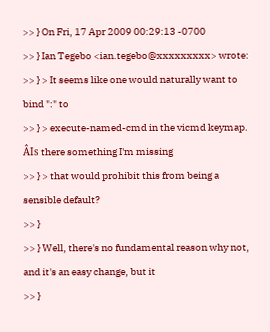>> } On Fri, 17 Apr 2009 00:29:13 -0700
>> } Ian Tegebo <ian.tegebo@xxxxxxxxx> wrote:
>> } > It seems like one would naturally want to bind ":" to
>> } > execute-named-cmd in the vicmd keymap. ÂIs there something I'm missing
>> } > that would prohibit this from being a sensible default?
>> }
>> } Well, there's no fundamental reason why not, and it's an easy change, but it
>> }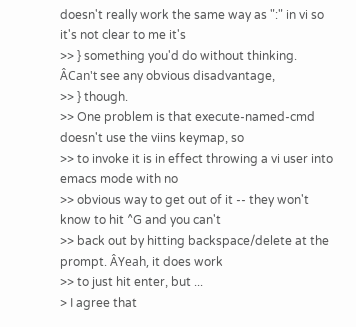doesn't really work the same way as ":" in vi so it's not clear to me it's
>> } something you'd do without thinking. ÂCan't see any obvious disadvantage,
>> } though.
>> One problem is that execute-named-cmd doesn't use the viins keymap, so
>> to invoke it is in effect throwing a vi user into emacs mode with no
>> obvious way to get out of it -- they won't know to hit ^G and you can't
>> back out by hitting backspace/delete at the prompt. ÂYeah, it does work
>> to just hit enter, but ...
> I agree that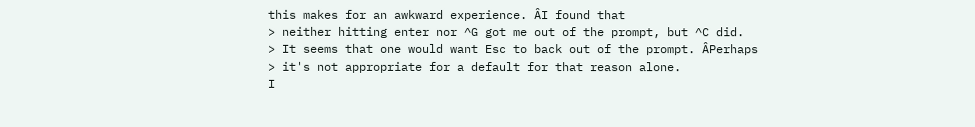this makes for an awkward experience. ÂI found that
> neither hitting enter nor ^G got me out of the prompt, but ^C did.
> It seems that one would want Esc to back out of the prompt. ÂPerhaps
> it's not appropriate for a default for that reason alone.
I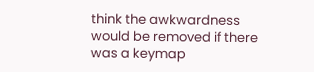think the awkwardness would be removed if there was a keymap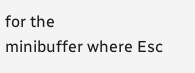for the
minibuffer where Esc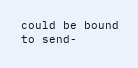could be bound to send-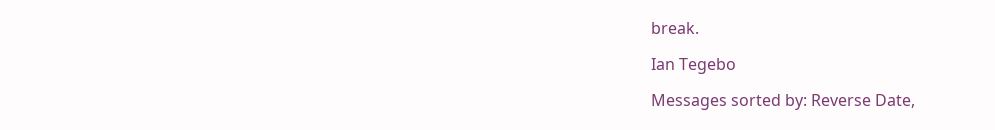break.

Ian Tegebo

Messages sorted by: Reverse Date,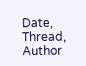Date, Thread, Author